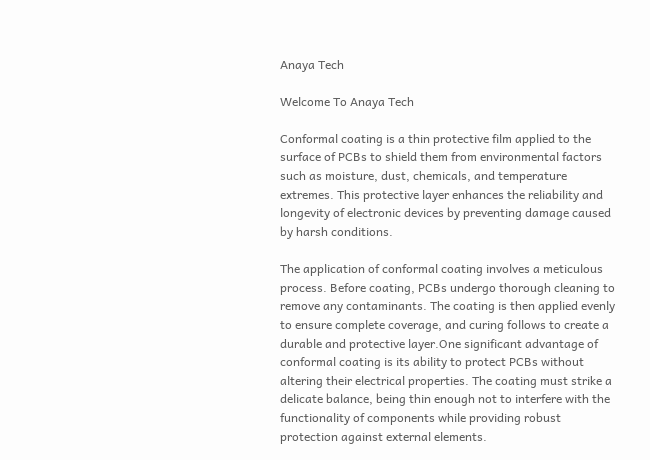Anaya Tech

Welcome To Anaya Tech

Conformal coating is a thin protective film applied to the surface of PCBs to shield them from environmental factors such as moisture, dust, chemicals, and temperature extremes. This protective layer enhances the reliability and longevity of electronic devices by preventing damage caused by harsh conditions.

The application of conformal coating involves a meticulous process. Before coating, PCBs undergo thorough cleaning to remove any contaminants. The coating is then applied evenly to ensure complete coverage, and curing follows to create a durable and protective layer.One significant advantage of conformal coating is its ability to protect PCBs without altering their electrical properties. The coating must strike a delicate balance, being thin enough not to interfere with the functionality of components while providing robust protection against external elements.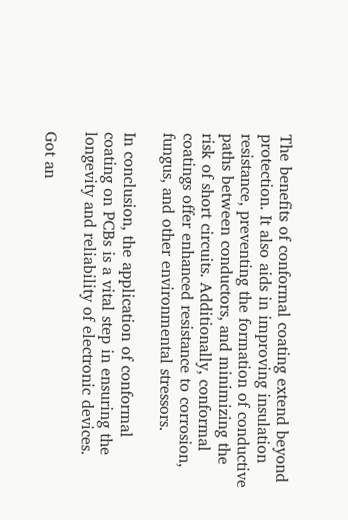The benefits of conformal coating extend beyond protection. It also aids in improving insulation resistance, preventing the formation of conductive paths between conductors, and minimizing the risk of short circuits. Additionally, conformal coatings offer enhanced resistance to corrosion, fungus, and other environmental stressors.

In conclusion, the application of conformal coating on PCBs is a vital step in ensuring the longevity and reliability of electronic devices.

Got an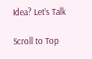Idea? Let’s Talk

Scroll to Top